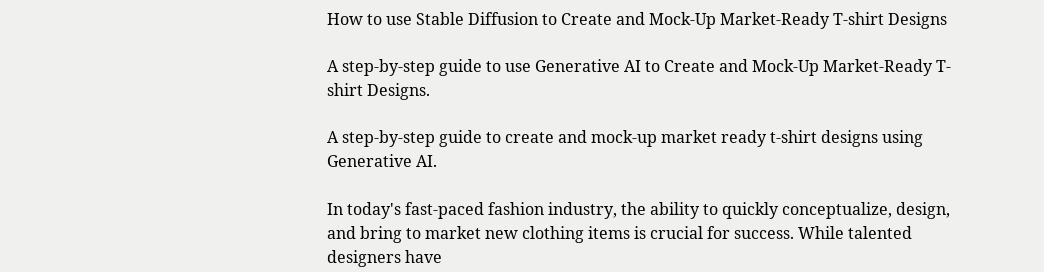How to use Stable Diffusion to Create and Mock-Up Market-Ready T-shirt Designs

A step-by-step guide to use Generative AI to Create and Mock-Up Market-Ready T-shirt Designs.

A step-by-step guide to create and mock-up market ready t-shirt designs using Generative AI.

In today's fast-paced fashion industry, the ability to quickly conceptualize, design, and bring to market new clothing items is crucial for success. While talented designers have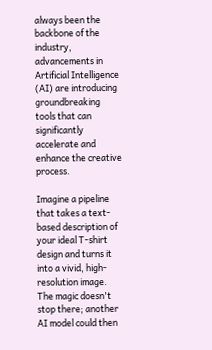always been the backbone of the industry, advancements in Artificial Intelligence (AI) are introducing groundbreaking tools that can significantly accelerate and enhance the creative process.

Imagine a pipeline that takes a text-based description of your ideal T-shirt design and turns it into a vivid, high-resolution image. The magic doesn't stop there; another AI model could then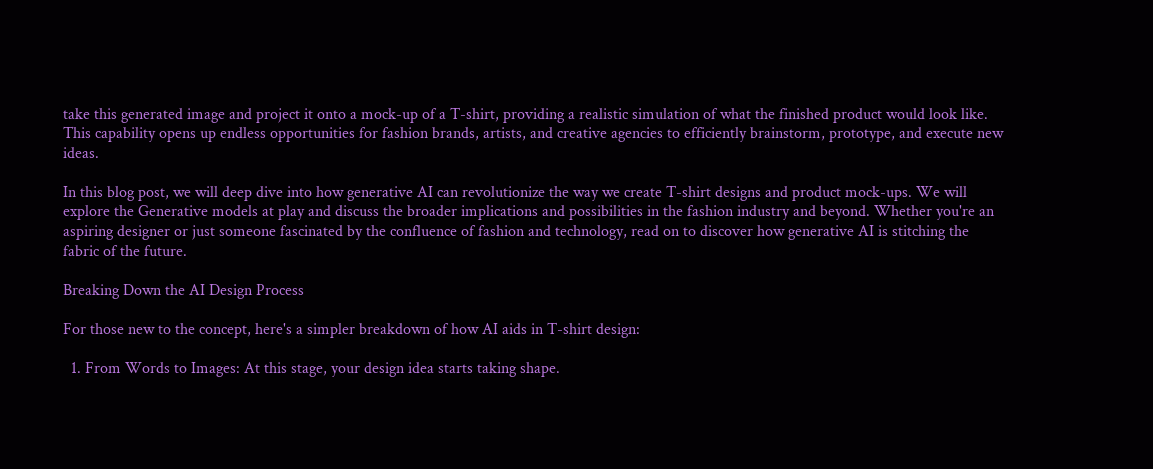take this generated image and project it onto a mock-up of a T-shirt, providing a realistic simulation of what the finished product would look like. This capability opens up endless opportunities for fashion brands, artists, and creative agencies to efficiently brainstorm, prototype, and execute new ideas.

In this blog post, we will deep dive into how generative AI can revolutionize the way we create T-shirt designs and product mock-ups. We will explore the Generative models at play and discuss the broader implications and possibilities in the fashion industry and beyond. Whether you're an aspiring designer or just someone fascinated by the confluence of fashion and technology, read on to discover how generative AI is stitching the fabric of the future.

Breaking Down the AI Design Process

For those new to the concept, here's a simpler breakdown of how AI aids in T-shirt design:

  1. From Words to Images: At this stage, your design idea starts taking shape.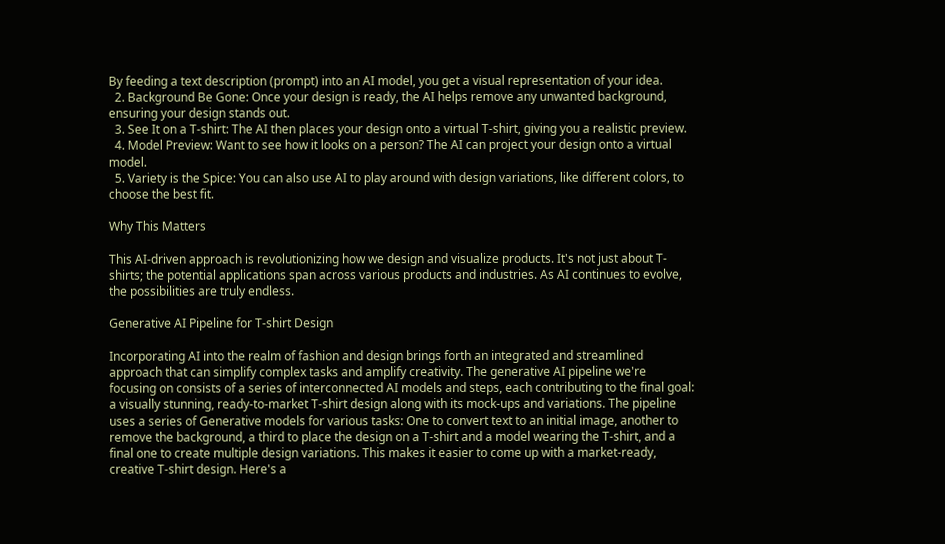By feeding a text description (prompt) into an AI model, you get a visual representation of your idea.
  2. Background Be Gone: Once your design is ready, the AI helps remove any unwanted background, ensuring your design stands out.
  3. See It on a T-shirt: The AI then places your design onto a virtual T-shirt, giving you a realistic preview.
  4. Model Preview: Want to see how it looks on a person? The AI can project your design onto a virtual model.
  5. Variety is the Spice: You can also use AI to play around with design variations, like different colors, to choose the best fit.

Why This Matters

This AI-driven approach is revolutionizing how we design and visualize products. It's not just about T-shirts; the potential applications span across various products and industries. As AI continues to evolve, the possibilities are truly endless.

Generative AI Pipeline for T-shirt Design

Incorporating AI into the realm of fashion and design brings forth an integrated and streamlined approach that can simplify complex tasks and amplify creativity. The generative AI pipeline we're focusing on consists of a series of interconnected AI models and steps, each contributing to the final goal: a visually stunning, ready-to-market T-shirt design along with its mock-ups and variations. The pipeline uses a series of Generative models for various tasks: One to convert text to an initial image, another to remove the background, a third to place the design on a T-shirt and a model wearing the T-shirt, and a final one to create multiple design variations. This makes it easier to come up with a market-ready, creative T-shirt design. Here's a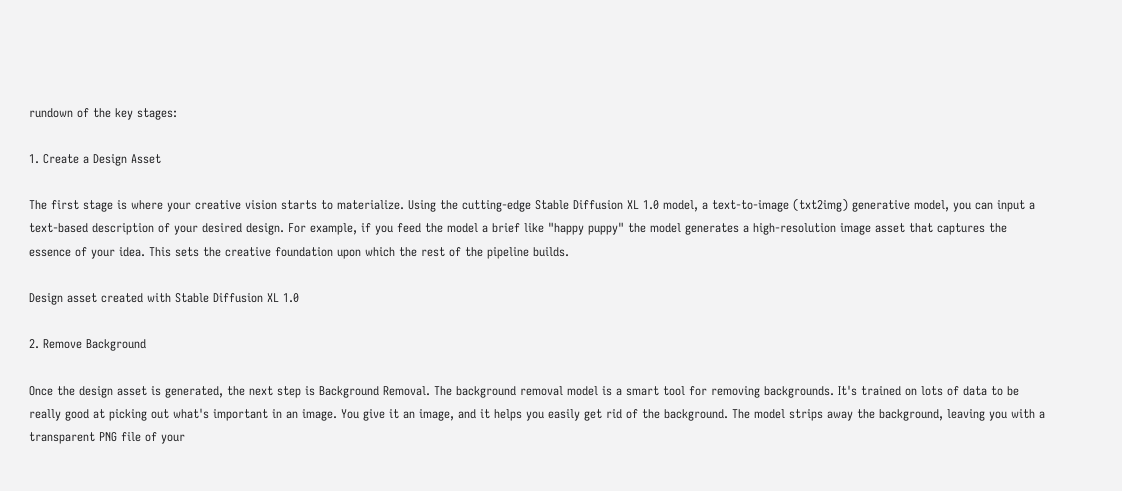rundown of the key stages:

1. Create a Design Asset

The first stage is where your creative vision starts to materialize. Using the cutting-edge Stable Diffusion XL 1.0 model, a text-to-image (txt2img) generative model, you can input a text-based description of your desired design. For example, if you feed the model a brief like "happy puppy" the model generates a high-resolution image asset that captures the essence of your idea. This sets the creative foundation upon which the rest of the pipeline builds.

Design asset created with Stable Diffusion XL 1.0

2. Remove Background

Once the design asset is generated, the next step is Background Removal. The background removal model is a smart tool for removing backgrounds. It's trained on lots of data to be really good at picking out what's important in an image. You give it an image, and it helps you easily get rid of the background. The model strips away the background, leaving you with a transparent PNG file of your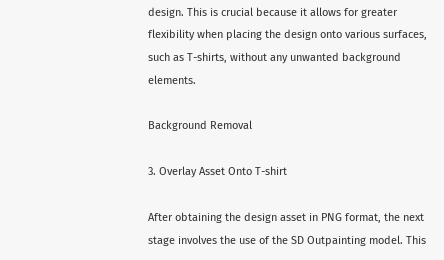design. This is crucial because it allows for greater flexibility when placing the design onto various surfaces, such as T-shirts, without any unwanted background elements.

Background Removal

3. Overlay Asset Onto T-shirt

After obtaining the design asset in PNG format, the next stage involves the use of the SD Outpainting model. This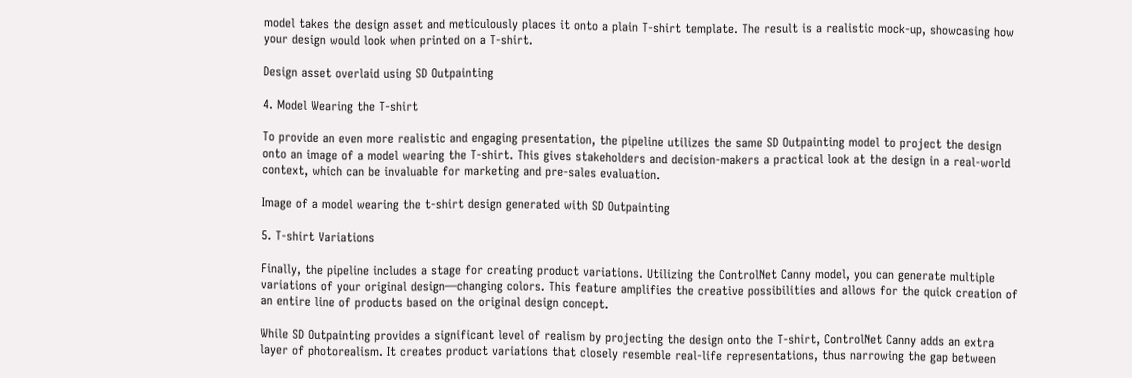model takes the design asset and meticulously places it onto a plain T-shirt template. The result is a realistic mock-up, showcasing how your design would look when printed on a T-shirt.

Design asset overlaid using SD Outpainting

4. Model Wearing the T-shirt

To provide an even more realistic and engaging presentation, the pipeline utilizes the same SD Outpainting model to project the design onto an image of a model wearing the T-shirt. This gives stakeholders and decision-makers a practical look at the design in a real-world context, which can be invaluable for marketing and pre-sales evaluation.

Image of a model wearing the t-shirt design generated with SD Outpainting

5. T-shirt Variations

Finally, the pipeline includes a stage for creating product variations. Utilizing the ControlNet Canny model, you can generate multiple variations of your original design—changing colors. This feature amplifies the creative possibilities and allows for the quick creation of an entire line of products based on the original design concept.

While SD Outpainting provides a significant level of realism by projecting the design onto the T-shirt, ControlNet Canny adds an extra layer of photorealism. It creates product variations that closely resemble real-life representations, thus narrowing the gap between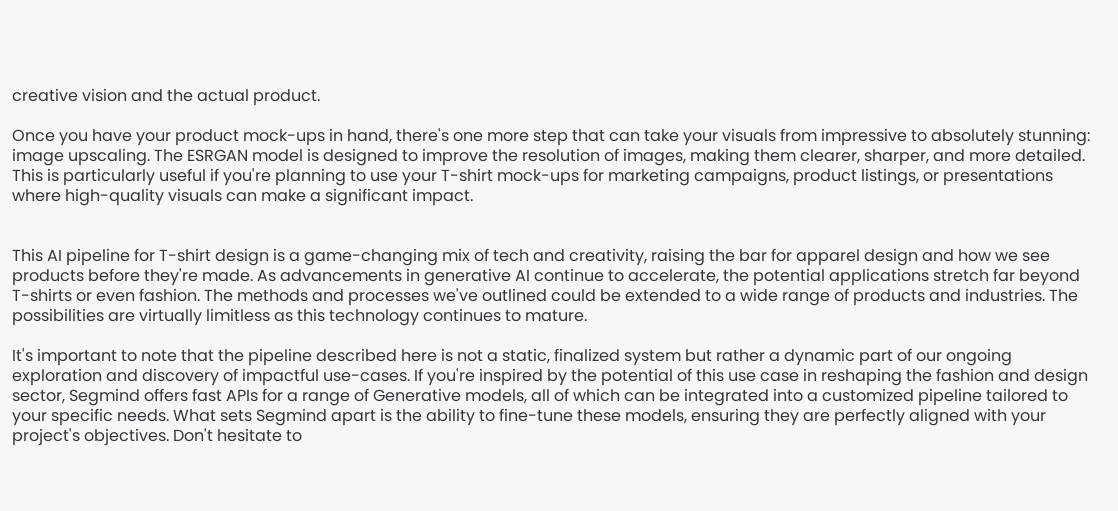creative vision and the actual product.

Once you have your product mock-ups in hand, there's one more step that can take your visuals from impressive to absolutely stunning: image upscaling. The ESRGAN model is designed to improve the resolution of images, making them clearer, sharper, and more detailed. This is particularly useful if you're planning to use your T-shirt mock-ups for marketing campaigns, product listings, or presentations where high-quality visuals can make a significant impact.


This AI pipeline for T-shirt design is a game-changing mix of tech and creativity, raising the bar for apparel design and how we see products before they're made. As advancements in generative AI continue to accelerate, the potential applications stretch far beyond T-shirts or even fashion. The methods and processes we've outlined could be extended to a wide range of products and industries. The possibilities are virtually limitless as this technology continues to mature.

It's important to note that the pipeline described here is not a static, finalized system but rather a dynamic part of our ongoing exploration and discovery of impactful use-cases. If you're inspired by the potential of this use case in reshaping the fashion and design sector, Segmind offers fast APIs for a range of Generative models, all of which can be integrated into a customized pipeline tailored to your specific needs. What sets Segmind apart is the ability to fine-tune these models, ensuring they are perfectly aligned with your project's objectives. Don't hesitate to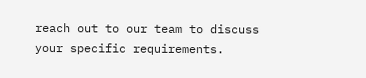reach out to our team to discuss your specific requirements.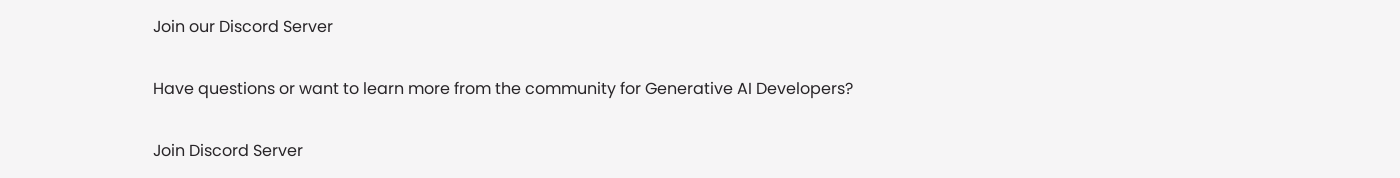Join our Discord Server

Have questions or want to learn more from the community for Generative AI Developers?

Join Discord Server